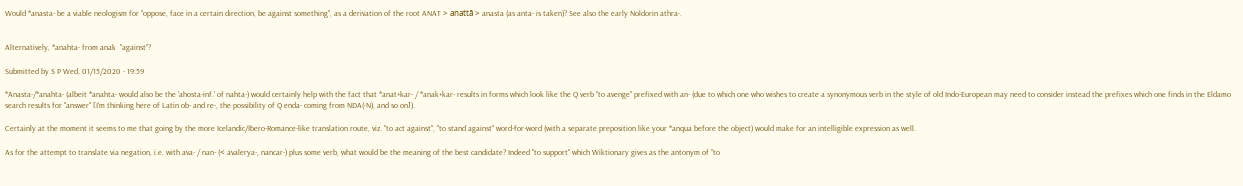Would *anasta- be a viable neologism for "oppose, face in a certain direction, be against something", as a derivation of the root ANAT > anattā > anasta (as anta- is taken)? See also the early Noldorin athra-.


Alternatively, *anahta- from anak  "against"?

Submitted by S P Wed, 01/15/2020 - 19:59

*Anasta-/*anahta- (albeit *anahta- would also be the 'ahosta-inf.' of nahta-) would certainly help with the fact that *anat+kar- / *anak+kar- results in forms which look like the Q verb "to avenge" prefixed with an- (due to which one who wishes to create a synonymous verb in the style of old Indo-European may need to consider instead the prefixes which one finds in the Eldamo search results for "answer" [I'm thinking here of Latin ob- and re-, the possibility of Q enda- coming from NDA(-N), and so on]).

Certainly at the moment it seems to me that going by the more Icelandic/Ibero-Romance-like translation route, viz. "to act against", "to stand against" word-for-word (with a separate preposition like your *anqua before the object) would make for an intelligible expression as well.

As for the attempt to translate via negation, i.e. with ava- / nan- (< avalerya-, nancar-) plus some verb, what would be the meaning of the best candidate? Indeed "to support" which Wiktionary gives as the antonym of "to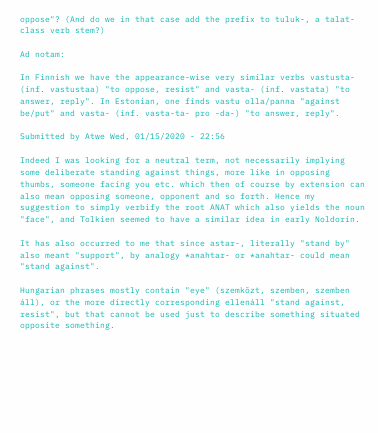oppose"? (And do we in that case add the prefix to tuluk-, a talat-class verb stem?)

Ad notam:

In Finnish we have the appearance-wise very similar verbs vastusta- (inf. vastustaa) "to oppose, resist" and vasta- (inf. vastata) "to answer, reply". In Estonian, one finds vastu olla/panna "against be/put" and vasta- (inf. vasta-ta- pro -da-) "to answer, reply".

Submitted by Atwe Wed, 01/15/2020 - 22:56

Indeed I was looking for a neutral term, not necessarily implying some deliberate standing against things, more like in opposing thumbs, someone facing you etc. which then of course by extension can also mean opposing someone, opponent and so forth. Hence my suggestion to simply verbify the root ANAT which also yields the noun "face", and Tolkien seemed to have a similar idea in early Noldorin.

It has also occurred to me that since astar-, literally "stand by" also meant "support", by analogy *anahtar- or *anahtar- could mean "stand against".

Hungarian phrases mostly contain "eye" (szemkõzt, szemben, szemben áll), or the more directly corresponding ellenáll "stand against, resist", but that cannot be used just to describe something situated opposite something.